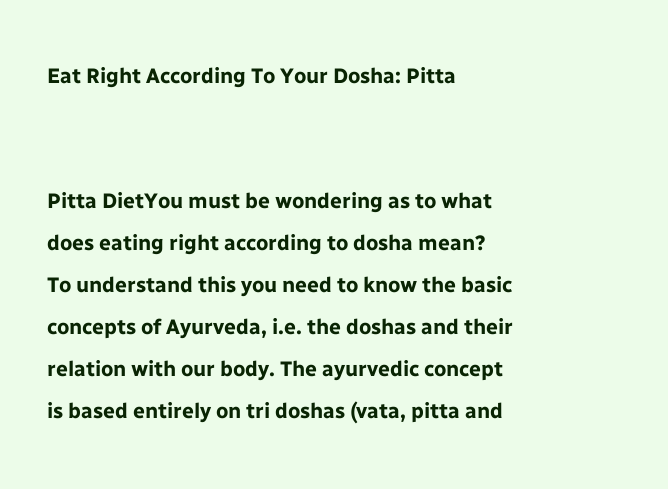Eat Right According To Your Dosha: Pitta


Pitta DietYou must be wondering as to what does eating right according to dosha mean? To understand this you need to know the basic concepts of Ayurveda, i.e. the doshas and their relation with our body. The ayurvedic concept is based entirely on tri doshas (vata, pitta and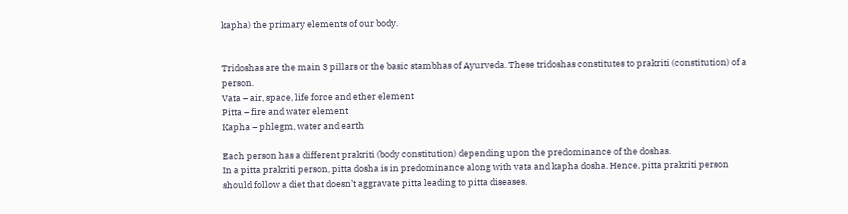kapha) the primary elements of our body.


Tridoshas are the main 3 pillars or the basic stambhas of Ayurveda. These tridoshas constitutes to prakriti (constitution) of a person.
Vata – air, space, life force and ether element
Pitta – fire and water element
Kapha – phlegm, water and earth

Each person has a different prakriti (body constitution) depending upon the predominance of the doshas.
In a pitta prakriti person, pitta dosha is in predominance along with vata and kapha dosha. Hence, pitta prakriti person should follow a diet that doesn’t aggravate pitta leading to pitta diseases.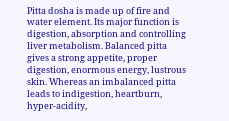Pitta dosha is made up of fire and water element. Its major function is digestion, absorption and controlling liver metabolism. Balanced pitta gives a strong appetite, proper digestion, enormous energy, lustrous skin. Whereas an imbalanced pitta leads to indigestion, heartburn, hyper-acidity,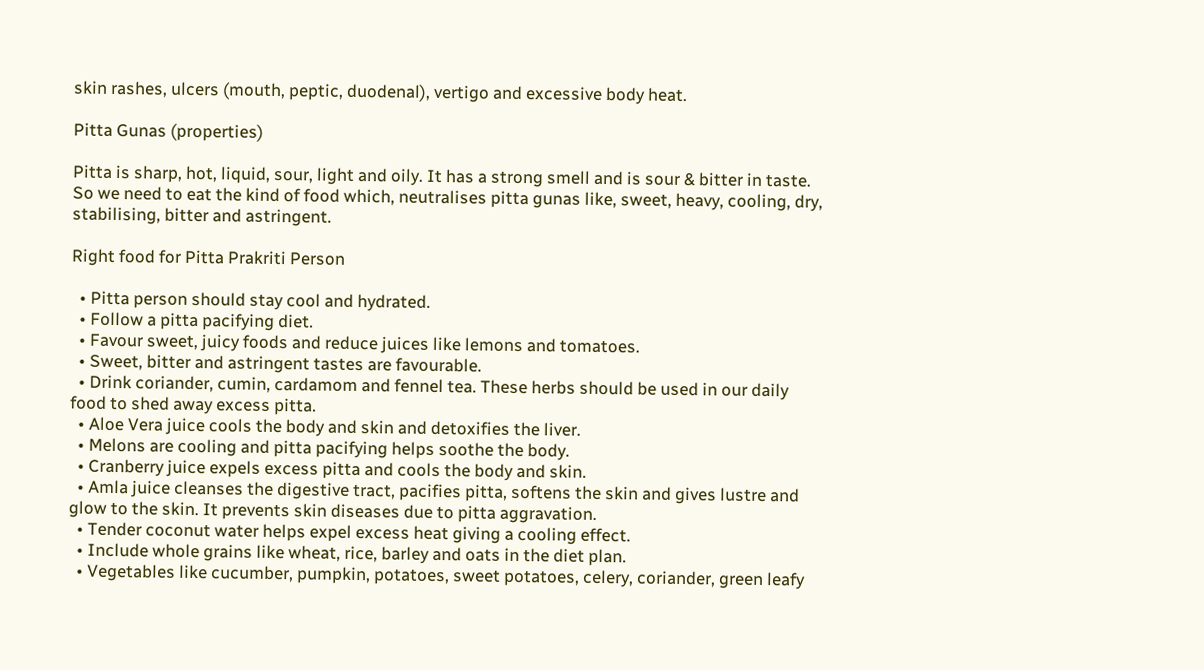skin rashes, ulcers (mouth, peptic, duodenal), vertigo and excessive body heat.

Pitta Gunas (properties)

Pitta is sharp, hot, liquid, sour, light and oily. It has a strong smell and is sour & bitter in taste. So we need to eat the kind of food which, neutralises pitta gunas like, sweet, heavy, cooling, dry, stabilising, bitter and astringent.

Right food for Pitta Prakriti Person

  • Pitta person should stay cool and hydrated.
  • Follow a pitta pacifying diet.
  • Favour sweet, juicy foods and reduce juices like lemons and tomatoes.
  • Sweet, bitter and astringent tastes are favourable.
  • Drink coriander, cumin, cardamom and fennel tea. These herbs should be used in our daily food to shed away excess pitta.
  • Aloe Vera juice cools the body and skin and detoxifies the liver.
  • Melons are cooling and pitta pacifying helps soothe the body.
  • Cranberry juice expels excess pitta and cools the body and skin.
  • Amla juice cleanses the digestive tract, pacifies pitta, softens the skin and gives lustre and glow to the skin. It prevents skin diseases due to pitta aggravation.
  • Tender coconut water helps expel excess heat giving a cooling effect.
  • Include whole grains like wheat, rice, barley and oats in the diet plan.
  • Vegetables like cucumber, pumpkin, potatoes, sweet potatoes, celery, coriander, green leafy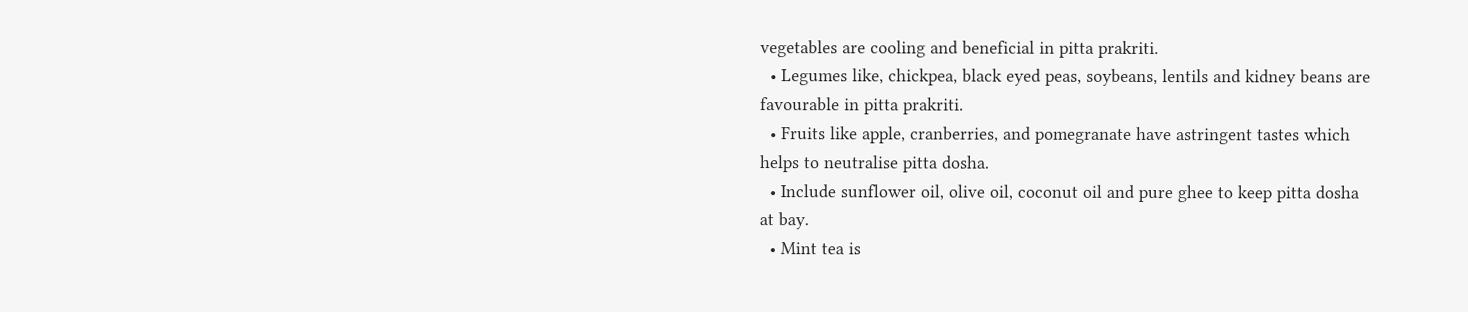vegetables are cooling and beneficial in pitta prakriti.
  • Legumes like, chickpea, black eyed peas, soybeans, lentils and kidney beans are favourable in pitta prakriti.
  • Fruits like apple, cranberries, and pomegranate have astringent tastes which helps to neutralise pitta dosha.
  • Include sunflower oil, olive oil, coconut oil and pure ghee to keep pitta dosha at bay.
  • Mint tea is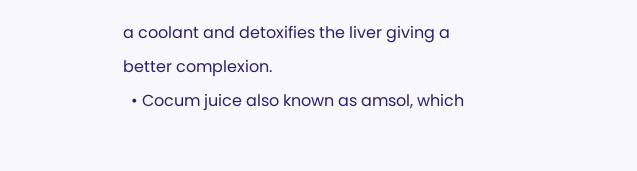a coolant and detoxifies the liver giving a better complexion.
  • Cocum juice also known as amsol, which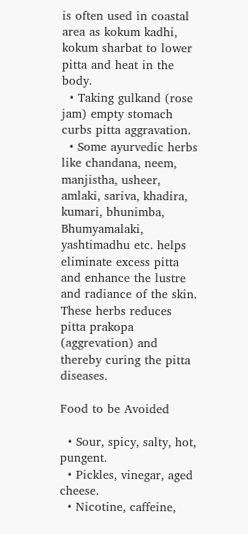is often used in coastal area as kokum kadhi, kokum sharbat to lower pitta and heat in the body.
  • Taking gulkand (rose jam) empty stomach curbs pitta aggravation.
  • Some ayurvedic herbs like chandana, neem, manjistha, usheer, amlaki, sariva, khadira, kumari, bhunimba, Bhumyamalaki, yashtimadhu etc. helps eliminate excess pitta and enhance the lustre and radiance of the skin. These herbs reduces pitta prakopa (aggrevation) and thereby curing the pitta diseases.

Food to be Avoided

  • Sour, spicy, salty, hot, pungent.
  • Pickles, vinegar, aged cheese.
  • Nicotine, caffeine,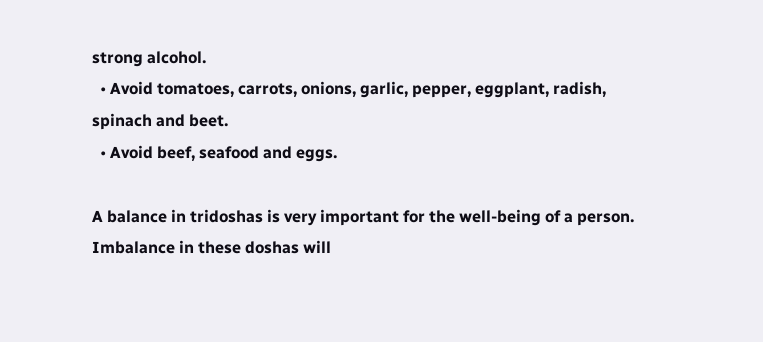strong alcohol.
  • Avoid tomatoes, carrots, onions, garlic, pepper, eggplant, radish, spinach and beet.
  • Avoid beef, seafood and eggs.

A balance in tridoshas is very important for the well-being of a person. Imbalance in these doshas will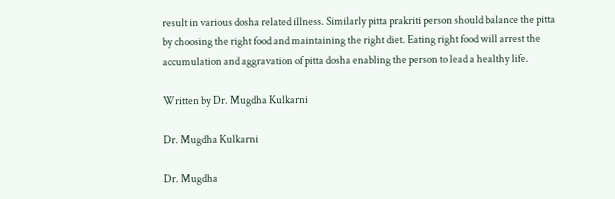result in various dosha related illness. Similarly pitta prakriti person should balance the pitta by choosing the right food and maintaining the right diet. Eating right food will arrest the accumulation and aggravation of pitta dosha enabling the person to lead a healthy life.

Written by Dr. Mugdha Kulkarni

Dr. Mugdha Kulkarni

Dr. Mugdha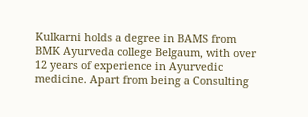Kulkarni holds a degree in BAMS from BMK Ayurveda college Belgaum, with over 12 years of experience in Ayurvedic medicine. Apart from being a Consulting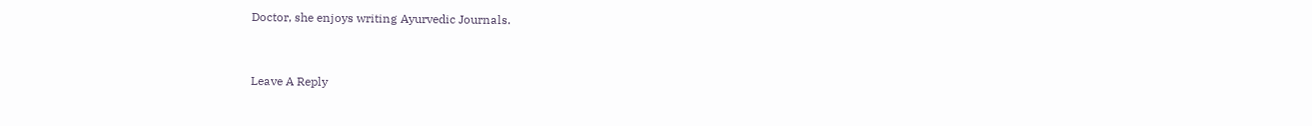Doctor, she enjoys writing Ayurvedic Journals.


Leave A Reply